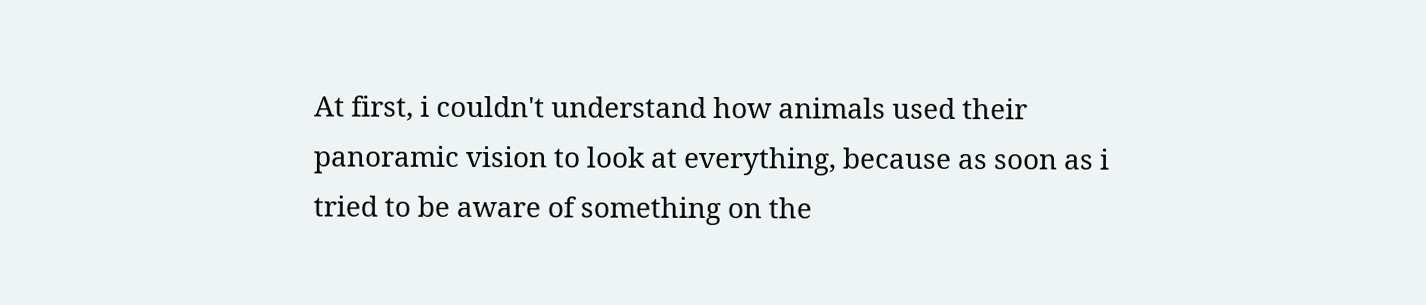At first, i couldn't understand how animals used their panoramic vision to look at everything, because as soon as i tried to be aware of something on the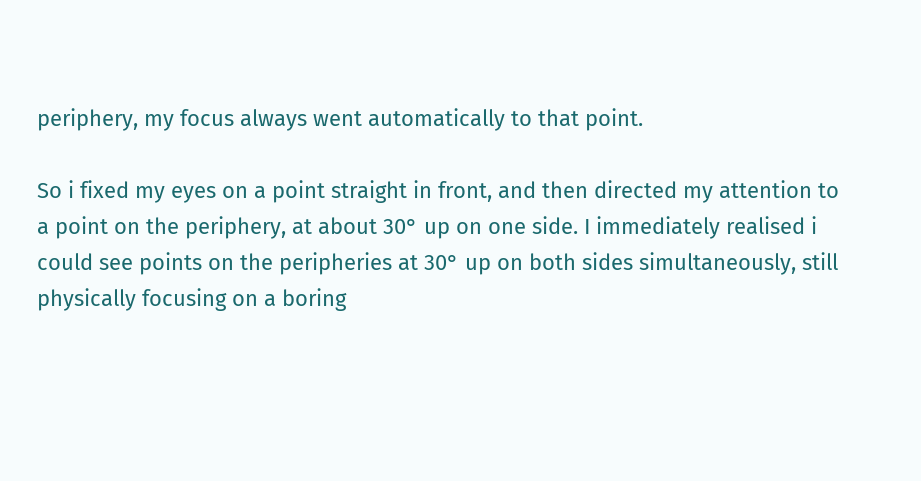periphery, my focus always went automatically to that point.

So i fixed my eyes on a point straight in front, and then directed my attention to a point on the periphery, at about 30° up on one side. I immediately realised i could see points on the peripheries at 30° up on both sides simultaneously, still physically focusing on a boring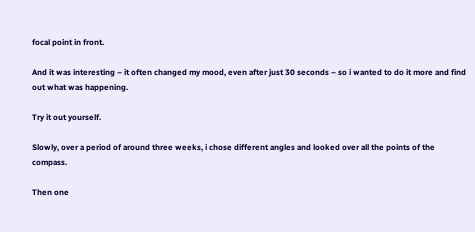focal point in front.

And it was interesting – it often changed my mood, even after just 30 seconds – so i wanted to do it more and find out what was happening.

Try it out yourself.

Slowly, over a period of around three weeks, i chose different angles and looked over all the points of the compass.

Then one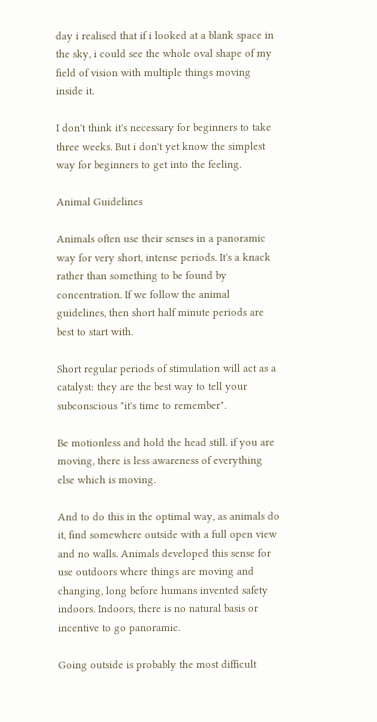day i realised that if i looked at a blank space in the sky, i could see the whole oval shape of my field of vision with multiple things moving inside it.

I don't think it's necessary for beginners to take three weeks. But i don't yet know the simplest way for beginners to get into the feeling.

Animal Guidelines

Animals often use their senses in a panoramic way for very short, intense periods. It's a knack rather than something to be found by concentration. If we follow the animal guidelines, then short half minute periods are best to start with.

Short regular periods of stimulation will act as a catalyst: they are the best way to tell your subconscious "it's time to remember".

Be motionless and hold the head still. if you are moving, there is less awareness of everything else which is moving.

And to do this in the optimal way, as animals do it, find somewhere outside with a full open view and no walls. Animals developed this sense for use outdoors where things are moving and changing, long before humans invented safety indoors. Indoors, there is no natural basis or incentive to go panoramic.

Going outside is probably the most difficult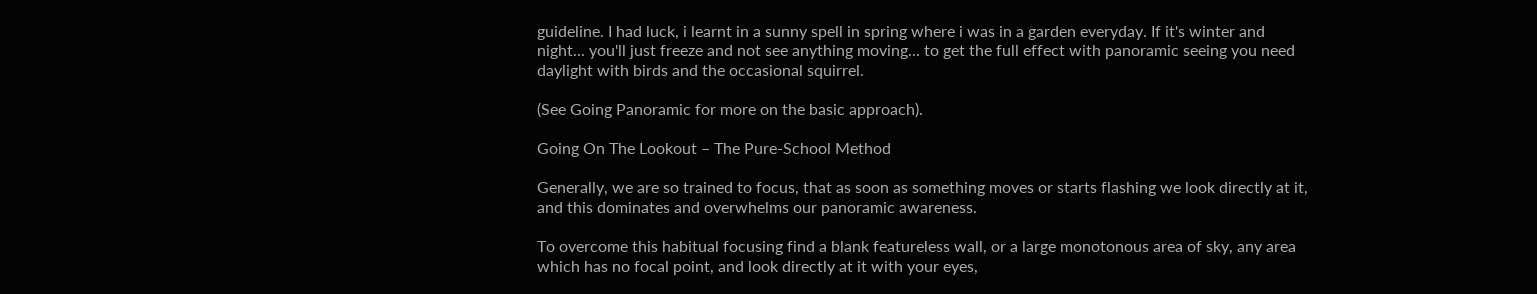guideline. I had luck, i learnt in a sunny spell in spring where i was in a garden everyday. If it's winter and night... you'll just freeze and not see anything moving... to get the full effect with panoramic seeing you need daylight with birds and the occasional squirrel.

(See Going Panoramic for more on the basic approach).

Going On The Lookout – The Pure-School Method

Generally, we are so trained to focus, that as soon as something moves or starts flashing we look directly at it, and this dominates and overwhelms our panoramic awareness.

To overcome this habitual focusing find a blank featureless wall, or a large monotonous area of sky, any area which has no focal point, and look directly at it with your eyes,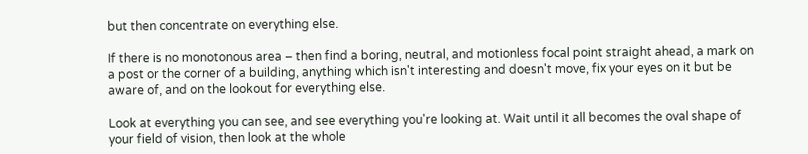but then concentrate on everything else.

If there is no monotonous area – then find a boring, neutral, and motionless focal point straight ahead, a mark on a post or the corner of a building, anything which isn't interesting and doesn't move, fix your eyes on it but be aware of, and on the lookout for everything else.

Look at everything you can see, and see everything you're looking at. Wait until it all becomes the oval shape of your field of vision, then look at the whole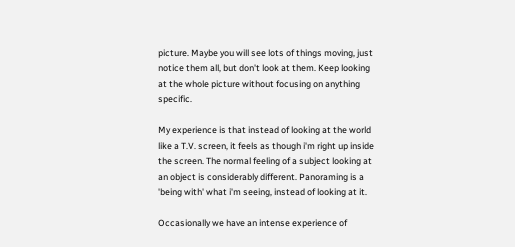picture. Maybe you will see lots of things moving, just notice them all, but don't look at them. Keep looking at the whole picture without focusing on anything specific.

My experience is that instead of looking at the world like a T.V. screen, it feels as though i'm right up inside the screen. The normal feeling of a subject looking at an object is considerably different. Panoraming is a 'being with' what i'm seeing, instead of looking at it.

Occasionally we have an intense experience of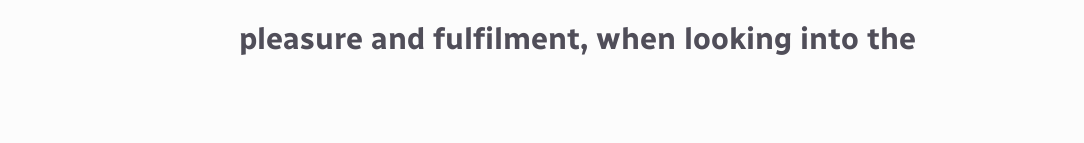pleasure and fulfilment, when looking into the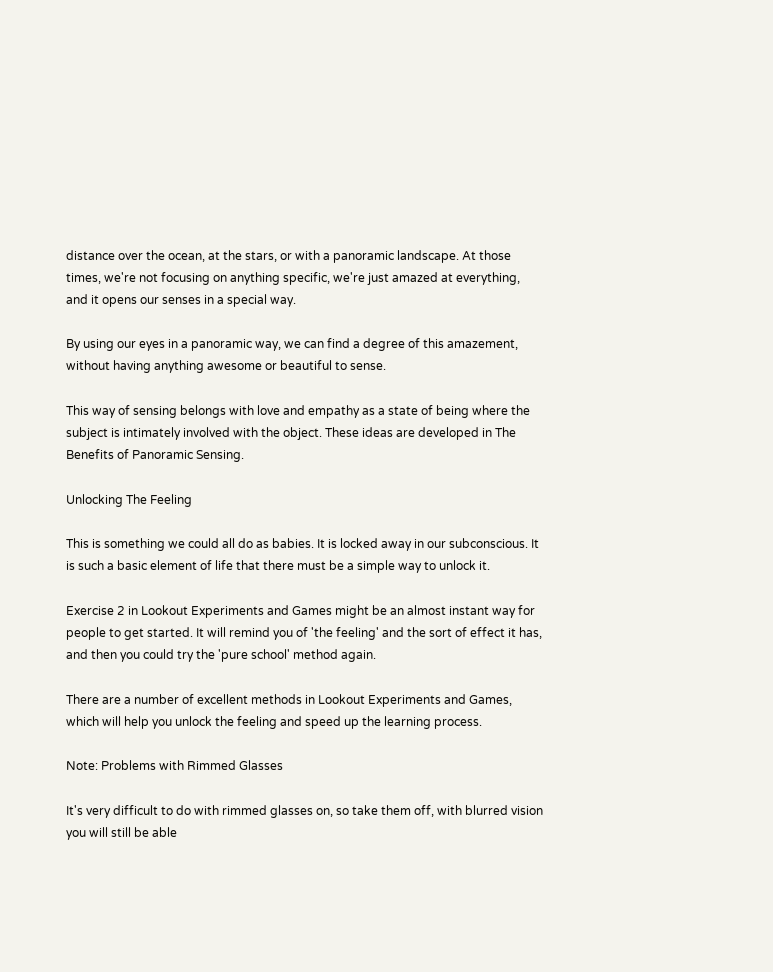distance over the ocean, at the stars, or with a panoramic landscape. At those times, we're not focusing on anything specific, we're just amazed at everything, and it opens our senses in a special way.

By using our eyes in a panoramic way, we can find a degree of this amazement, without having anything awesome or beautiful to sense.

This way of sensing belongs with love and empathy as a state of being where the subject is intimately involved with the object. These ideas are developed in The Benefits of Panoramic Sensing.

Unlocking The Feeling

This is something we could all do as babies. It is locked away in our subconscious. It is such a basic element of life that there must be a simple way to unlock it.

Exercise 2 in Lookout Experiments and Games might be an almost instant way for people to get started. It will remind you of 'the feeling' and the sort of effect it has, and then you could try the 'pure school' method again.

There are a number of excellent methods in Lookout Experiments and Games, which will help you unlock the feeling and speed up the learning process.

Note: Problems with Rimmed Glasses

It's very difficult to do with rimmed glasses on, so take them off, with blurred vision you will still be able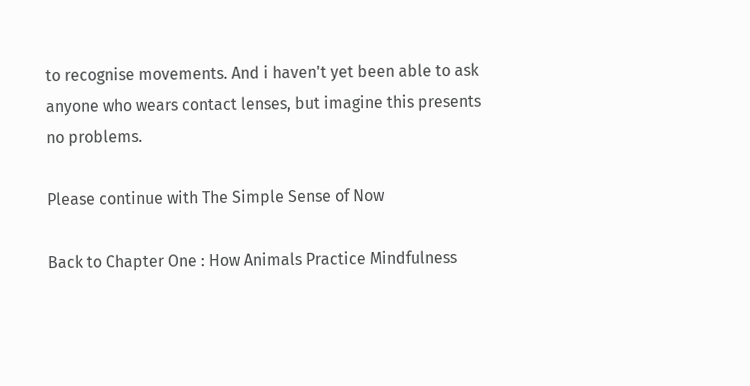to recognise movements. And i haven't yet been able to ask anyone who wears contact lenses, but imagine this presents no problems.

Please continue with The Simple Sense of Now

Back to Chapter One : How Animals Practice Mindfulness